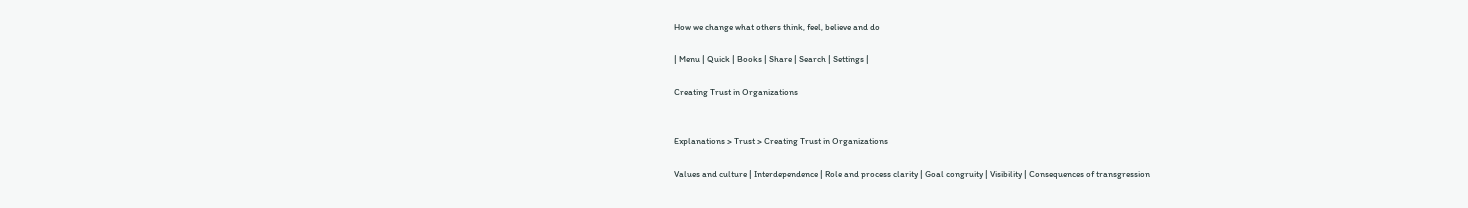How we change what others think, feel, believe and do

| Menu | Quick | Books | Share | Search | Settings |

Creating Trust in Organizations


Explanations > Trust > Creating Trust in Organizations

Values and culture | Interdependence | Role and process clarity | Goal congruity | Visibility | Consequences of transgression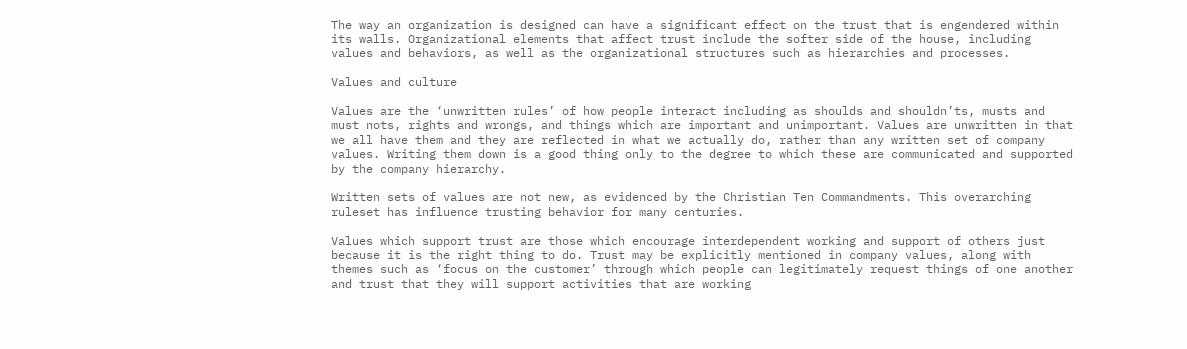The way an organization is designed can have a significant effect on the trust that is engendered within its walls. Organizational elements that affect trust include the softer side of the house, including values and behaviors, as well as the organizational structures such as hierarchies and processes.

Values and culture

Values are the ‘unwritten rules’ of how people interact including as shoulds and shouldn’ts, musts and must nots, rights and wrongs, and things which are important and unimportant. Values are unwritten in that we all have them and they are reflected in what we actually do, rather than any written set of company values. Writing them down is a good thing only to the degree to which these are communicated and supported by the company hierarchy.

Written sets of values are not new, as evidenced by the Christian Ten Commandments. This overarching ruleset has influence trusting behavior for many centuries.

Values which support trust are those which encourage interdependent working and support of others just because it is the right thing to do. Trust may be explicitly mentioned in company values, along with themes such as ‘focus on the customer’ through which people can legitimately request things of one another and trust that they will support activities that are working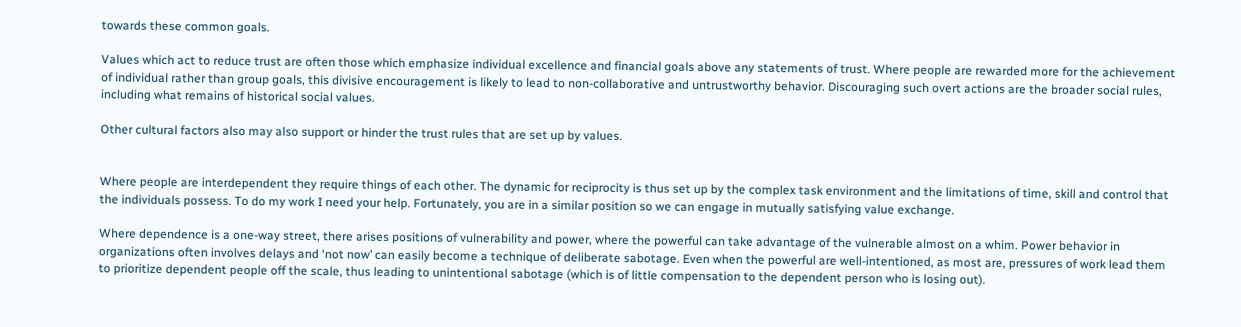towards these common goals.

Values which act to reduce trust are often those which emphasize individual excellence and financial goals above any statements of trust. Where people are rewarded more for the achievement of individual rather than group goals, this divisive encouragement is likely to lead to non-collaborative and untrustworthy behavior. Discouraging such overt actions are the broader social rules, including what remains of historical social values.

Other cultural factors also may also support or hinder the trust rules that are set up by values.


Where people are interdependent they require things of each other. The dynamic for reciprocity is thus set up by the complex task environment and the limitations of time, skill and control that the individuals possess. To do my work I need your help. Fortunately, you are in a similar position so we can engage in mutually satisfying value exchange.

Where dependence is a one-way street, there arises positions of vulnerability and power, where the powerful can take advantage of the vulnerable almost on a whim. Power behavior in organizations often involves delays and ‘not now’ can easily become a technique of deliberate sabotage. Even when the powerful are well-intentioned, as most are, pressures of work lead them to prioritize dependent people off the scale, thus leading to unintentional sabotage (which is of little compensation to the dependent person who is losing out).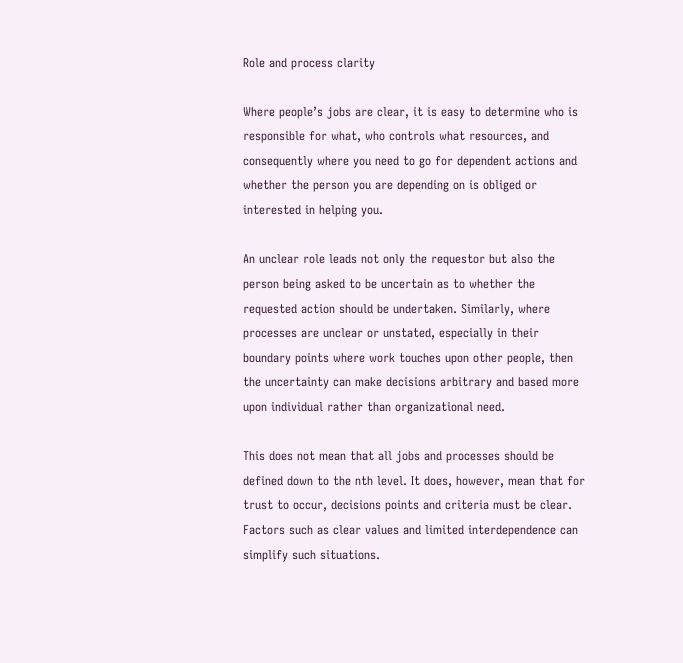Role and process clarity

Where people’s jobs are clear, it is easy to determine who is responsible for what, who controls what resources, and consequently where you need to go for dependent actions and whether the person you are depending on is obliged or interested in helping you.

An unclear role leads not only the requestor but also the person being asked to be uncertain as to whether the requested action should be undertaken. Similarly, where processes are unclear or unstated, especially in their boundary points where work touches upon other people, then the uncertainty can make decisions arbitrary and based more upon individual rather than organizational need.

This does not mean that all jobs and processes should be defined down to the nth level. It does, however, mean that for trust to occur, decisions points and criteria must be clear. Factors such as clear values and limited interdependence can simplify such situations.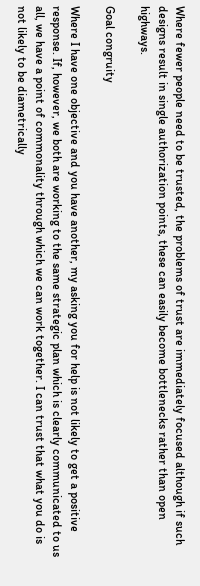Where fewer people need to be trusted, the problems of trust are immediately focused although if such designs result in single authorization points, these can easily become bottlenecks rather than open highways.

Goal congruity

Where I have one objective and you have another, my asking you for help is not likely to get a positive response. If, however, we both are working to the same strategic plan which is clearly communicated to us all, we have a point of commonality through which we can work together. I can trust that what you do is not likely to be diametrically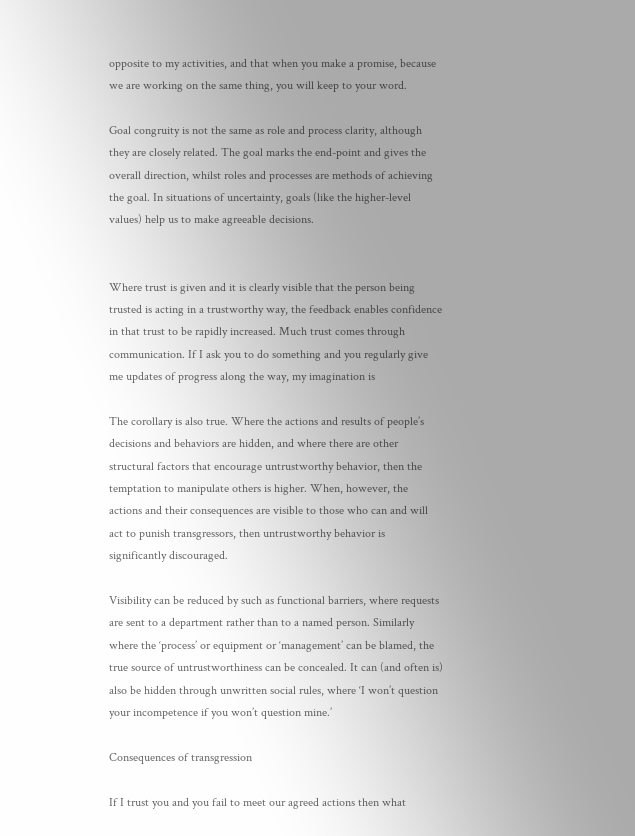opposite to my activities, and that when you make a promise, because we are working on the same thing, you will keep to your word.

Goal congruity is not the same as role and process clarity, although they are closely related. The goal marks the end-point and gives the overall direction, whilst roles and processes are methods of achieving the goal. In situations of uncertainty, goals (like the higher-level values) help us to make agreeable decisions.


Where trust is given and it is clearly visible that the person being trusted is acting in a trustworthy way, the feedback enables confidence in that trust to be rapidly increased. Much trust comes through communication. If I ask you to do something and you regularly give me updates of progress along the way, my imagination is

The corollary is also true. Where the actions and results of people’s decisions and behaviors are hidden, and where there are other structural factors that encourage untrustworthy behavior, then the temptation to manipulate others is higher. When, however, the actions and their consequences are visible to those who can and will act to punish transgressors, then untrustworthy behavior is significantly discouraged.

Visibility can be reduced by such as functional barriers, where requests are sent to a department rather than to a named person. Similarly where the ‘process’ or equipment or ‘management’ can be blamed, the true source of untrustworthiness can be concealed. It can (and often is) also be hidden through unwritten social rules, where ‘I won’t question your incompetence if you won’t question mine.’

Consequences of transgression

If I trust you and you fail to meet our agreed actions then what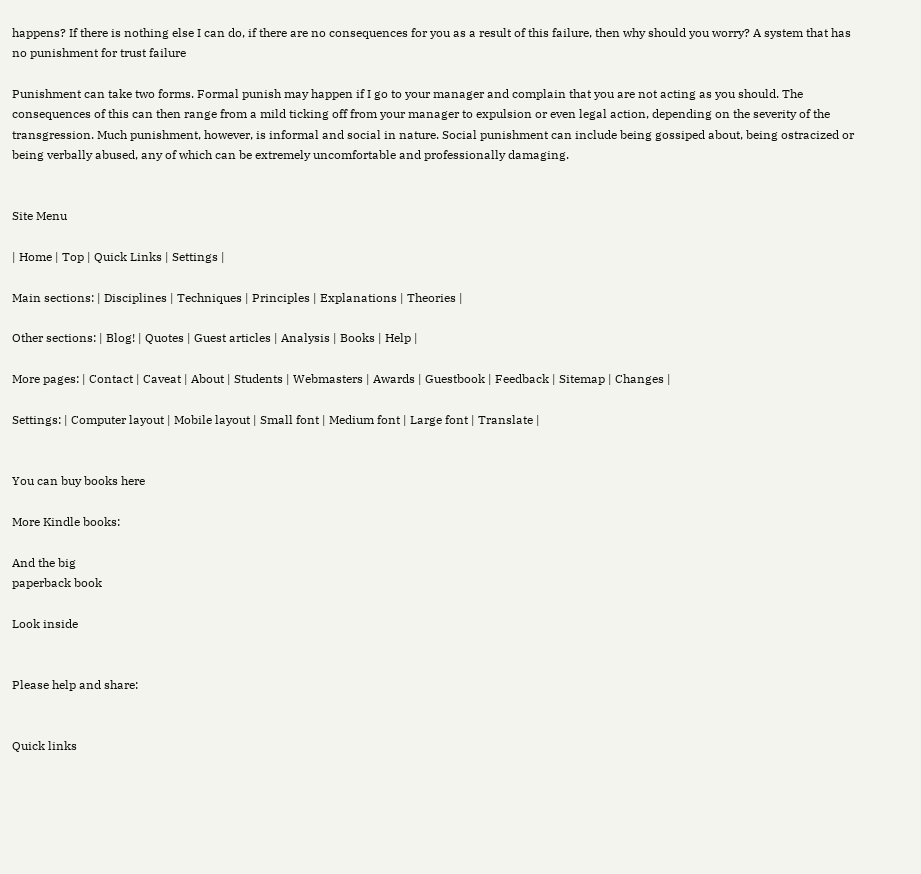happens? If there is nothing else I can do, if there are no consequences for you as a result of this failure, then why should you worry? A system that has no punishment for trust failure

Punishment can take two forms. Formal punish may happen if I go to your manager and complain that you are not acting as you should. The consequences of this can then range from a mild ticking off from your manager to expulsion or even legal action, depending on the severity of the transgression. Much punishment, however, is informal and social in nature. Social punishment can include being gossiped about, being ostracized or being verbally abused, any of which can be extremely uncomfortable and professionally damaging.


Site Menu

| Home | Top | Quick Links | Settings |

Main sections: | Disciplines | Techniques | Principles | Explanations | Theories |

Other sections: | Blog! | Quotes | Guest articles | Analysis | Books | Help |

More pages: | Contact | Caveat | About | Students | Webmasters | Awards | Guestbook | Feedback | Sitemap | Changes |

Settings: | Computer layout | Mobile layout | Small font | Medium font | Large font | Translate |


You can buy books here

More Kindle books:

And the big
paperback book

Look inside


Please help and share:


Quick links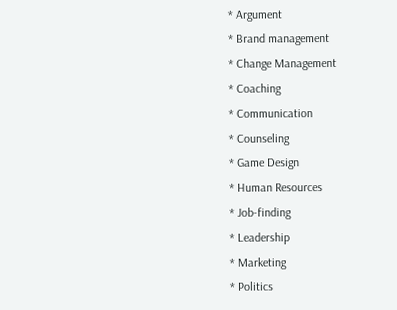* Argument
* Brand management
* Change Management
* Coaching
* Communication
* Counseling
* Game Design
* Human Resources
* Job-finding
* Leadership
* Marketing
* Politics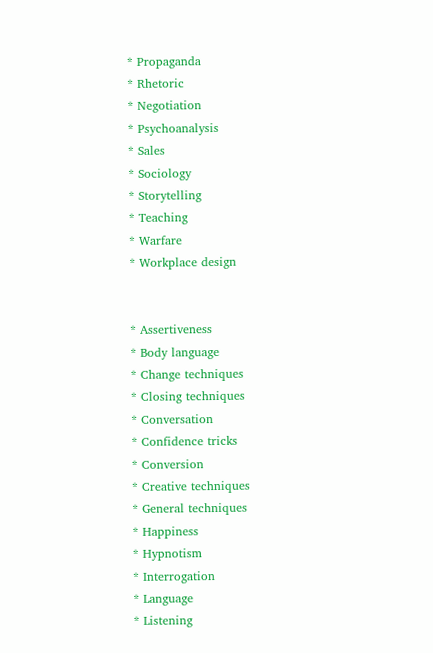* Propaganda
* Rhetoric
* Negotiation
* Psychoanalysis
* Sales
* Sociology
* Storytelling
* Teaching
* Warfare
* Workplace design


* Assertiveness
* Body language
* Change techniques
* Closing techniques
* Conversation
* Confidence tricks
* Conversion
* Creative techniques
* General techniques
* Happiness
* Hypnotism
* Interrogation
* Language
* Listening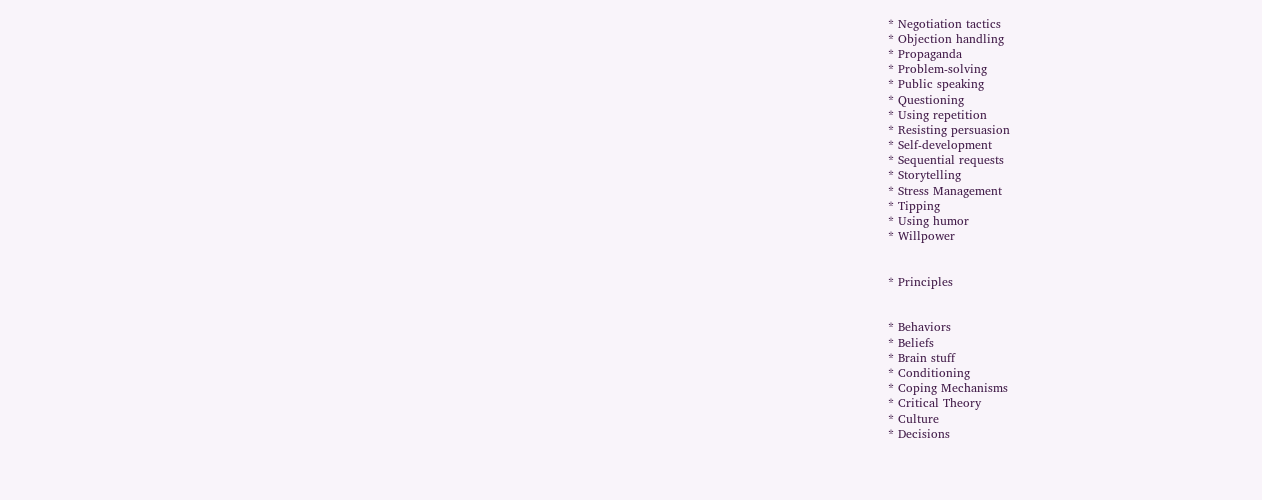* Negotiation tactics
* Objection handling
* Propaganda
* Problem-solving
* Public speaking
* Questioning
* Using repetition
* Resisting persuasion
* Self-development
* Sequential requests
* Storytelling
* Stress Management
* Tipping
* Using humor
* Willpower


* Principles


* Behaviors
* Beliefs
* Brain stuff
* Conditioning
* Coping Mechanisms
* Critical Theory
* Culture
* Decisions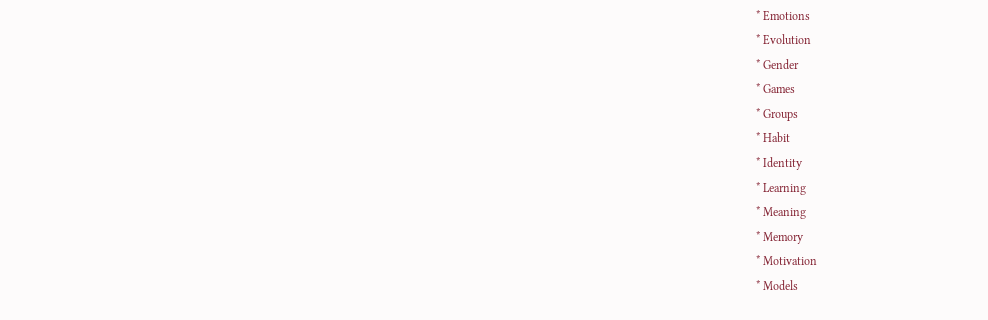* Emotions
* Evolution
* Gender
* Games
* Groups
* Habit
* Identity
* Learning
* Meaning
* Memory
* Motivation
* Models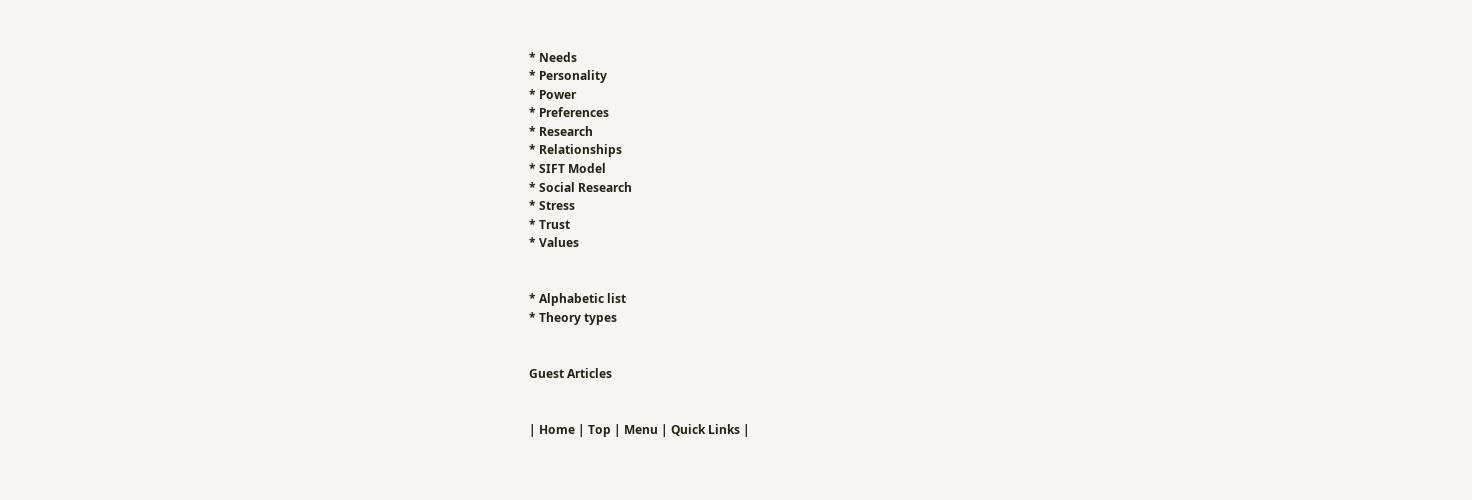* Needs
* Personality
* Power
* Preferences
* Research
* Relationships
* SIFT Model
* Social Research
* Stress
* Trust
* Values


* Alphabetic list
* Theory types


Guest Articles


| Home | Top | Menu | Quick Links |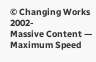© Changing Works 2002-
Massive Content — Maximum Speed